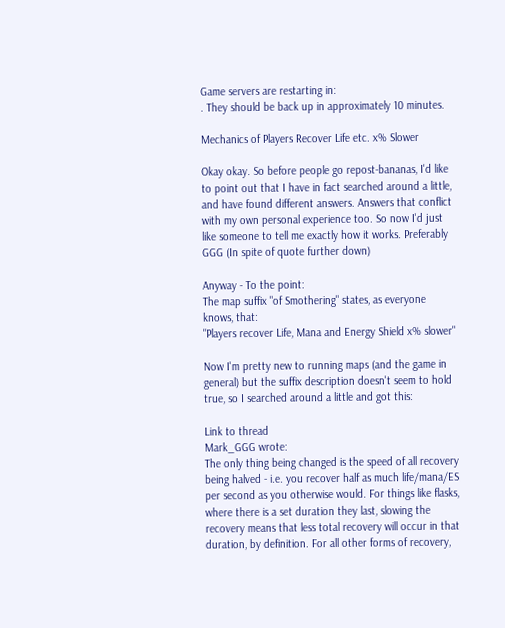Game servers are restarting in:
. They should be back up in approximately 10 minutes.

Mechanics of Players Recover Life etc. x% Slower

Okay okay. So before people go repost-bananas, I'd like to point out that I have in fact searched around a little, and have found different answers. Answers that conflict with my own personal experience too. So now I'd just like someone to tell me exactly how it works. Preferably GGG (In spite of quote further down)

Anyway - To the point:
The map suffix "of Smothering" states, as everyone knows, that:
"Players recover Life, Mana and Energy Shield x% slower"

Now I'm pretty new to running maps (and the game in general) but the suffix description doesn't seem to hold true, so I searched around a little and got this:

Link to thread
Mark_GGG wrote:
The only thing being changed is the speed of all recovery being halved - i.e. you recover half as much life/mana/ES per second as you otherwise would. For things like flasks, where there is a set duration they last, slowing the recovery means that less total recovery will occur in that duration, by definition. For all other forms of recovery,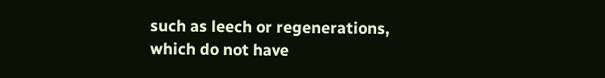such as leech or regenerations, which do not have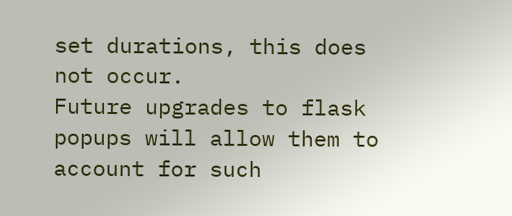set durations, this does not occur.
Future upgrades to flask popups will allow them to account for such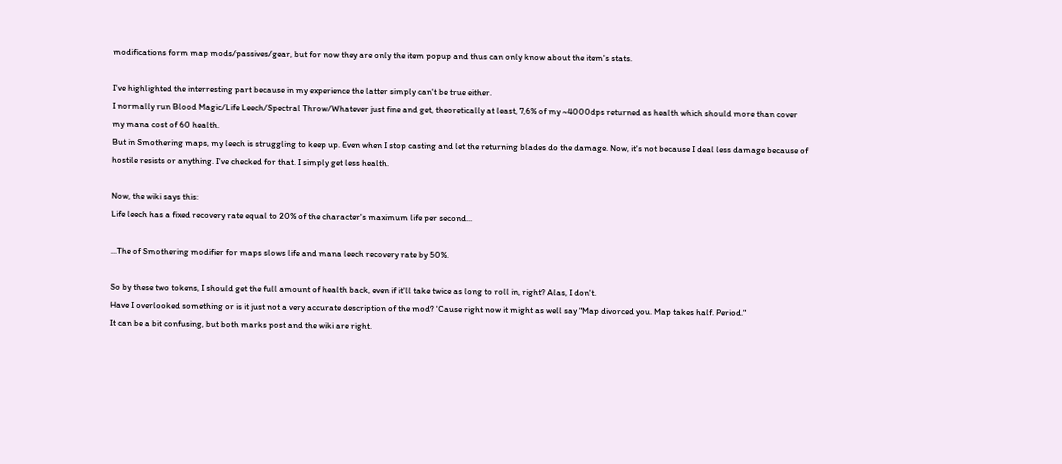modifications form map mods/passives/gear, but for now they are only the item popup and thus can only know about the item's stats.

I've highlighted the interresting part because in my experience the latter simply can't be true either.
I normally run Blood Magic/Life Leech/Spectral Throw/Whatever just fine and get, theoretically at least, 7,6% of my ~4000dps returned as health which should more than cover my mana cost of 60 health.
But in Smothering maps, my leech is struggling to keep up. Even when I stop casting and let the returning blades do the damage. Now, it's not because I deal less damage because of hostile resists or anything. I've checked for that. I simply get less health.

Now, the wiki says this:
Life leech has a fixed recovery rate equal to 20% of the character's maximum life per second...

...The of Smothering modifier for maps slows life and mana leech recovery rate by 50%.

So by these two tokens, I should get the full amount of health back, even if it'll take twice as long to roll in, right? Alas, I don't.
Have I overlooked something or is it just not a very accurate description of the mod? 'Cause right now it might as well say "Map divorced you. Map takes half. Period."
It can be a bit confusing, but both marks post and the wiki are right.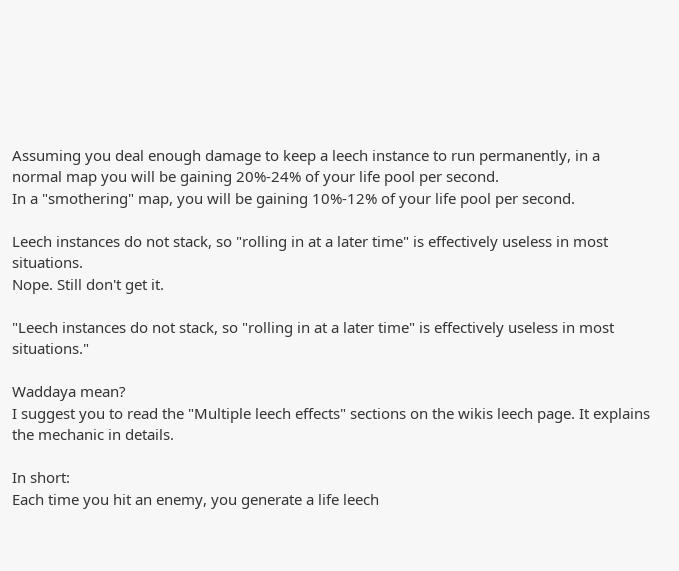Assuming you deal enough damage to keep a leech instance to run permanently, in a normal map you will be gaining 20%-24% of your life pool per second.
In a "smothering" map, you will be gaining 10%-12% of your life pool per second.

Leech instances do not stack, so "rolling in at a later time" is effectively useless in most situations.
Nope. Still don't get it.

"Leech instances do not stack, so "rolling in at a later time" is effectively useless in most situations."

Waddaya mean?
I suggest you to read the "Multiple leech effects" sections on the wikis leech page. It explains the mechanic in details.

In short:
Each time you hit an enemy, you generate a life leech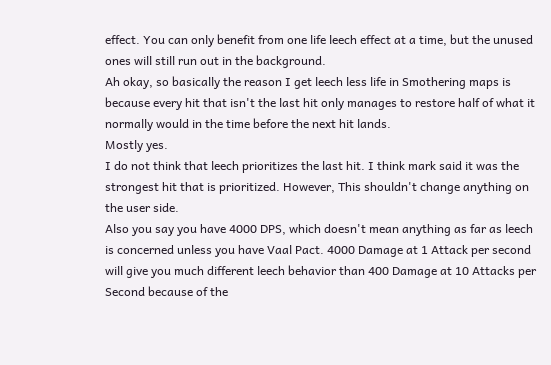effect. You can only benefit from one life leech effect at a time, but the unused ones will still run out in the background.
Ah okay, so basically the reason I get leech less life in Smothering maps is because every hit that isn't the last hit only manages to restore half of what it normally would in the time before the next hit lands.
Mostly yes.
I do not think that leech prioritizes the last hit. I think mark said it was the strongest hit that is prioritized. However, This shouldn't change anything on the user side.
Also you say you have 4000 DPS, which doesn't mean anything as far as leech is concerned unless you have Vaal Pact. 4000 Damage at 1 Attack per second will give you much different leech behavior than 400 Damage at 10 Attacks per Second because of the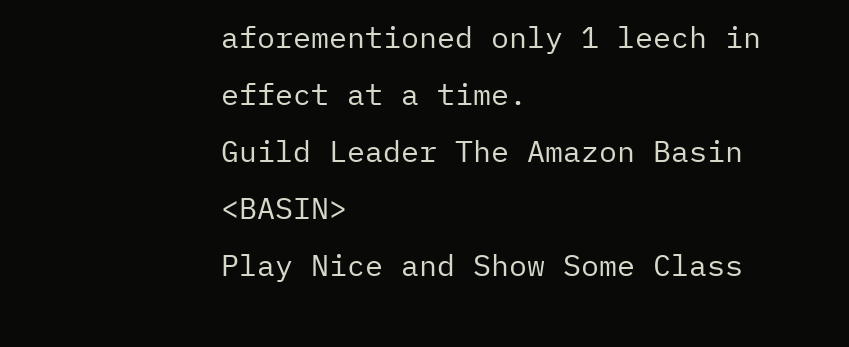aforementioned only 1 leech in effect at a time.
Guild Leader The Amazon Basin <BASIN>
Play Nice and Show Some Class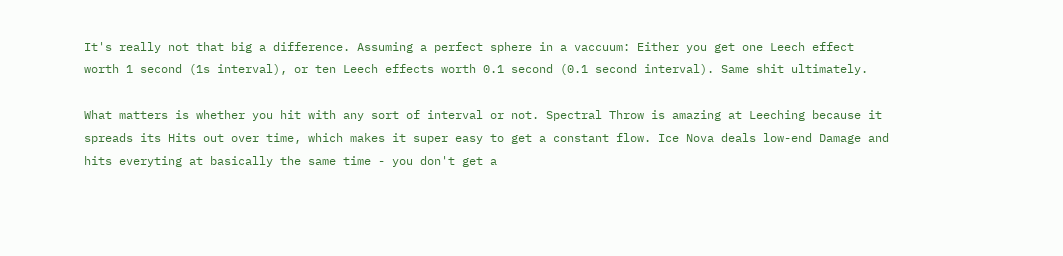It's really not that big a difference. Assuming a perfect sphere in a vaccuum: Either you get one Leech effect worth 1 second (1s interval), or ten Leech effects worth 0.1 second (0.1 second interval). Same shit ultimately.

What matters is whether you hit with any sort of interval or not. Spectral Throw is amazing at Leeching because it spreads its Hits out over time, which makes it super easy to get a constant flow. Ice Nova deals low-end Damage and hits everyting at basically the same time - you don't get a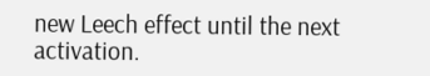new Leech effect until the next activation.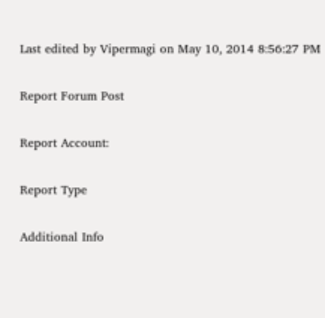Last edited by Vipermagi on May 10, 2014 8:56:27 PM

Report Forum Post

Report Account:

Report Type

Additional Info